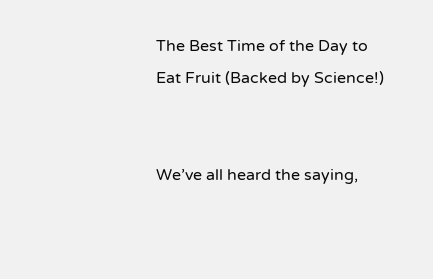The Best Time of the Day to Eat Fruit (Backed by Science!)


We’ve all heard the saying,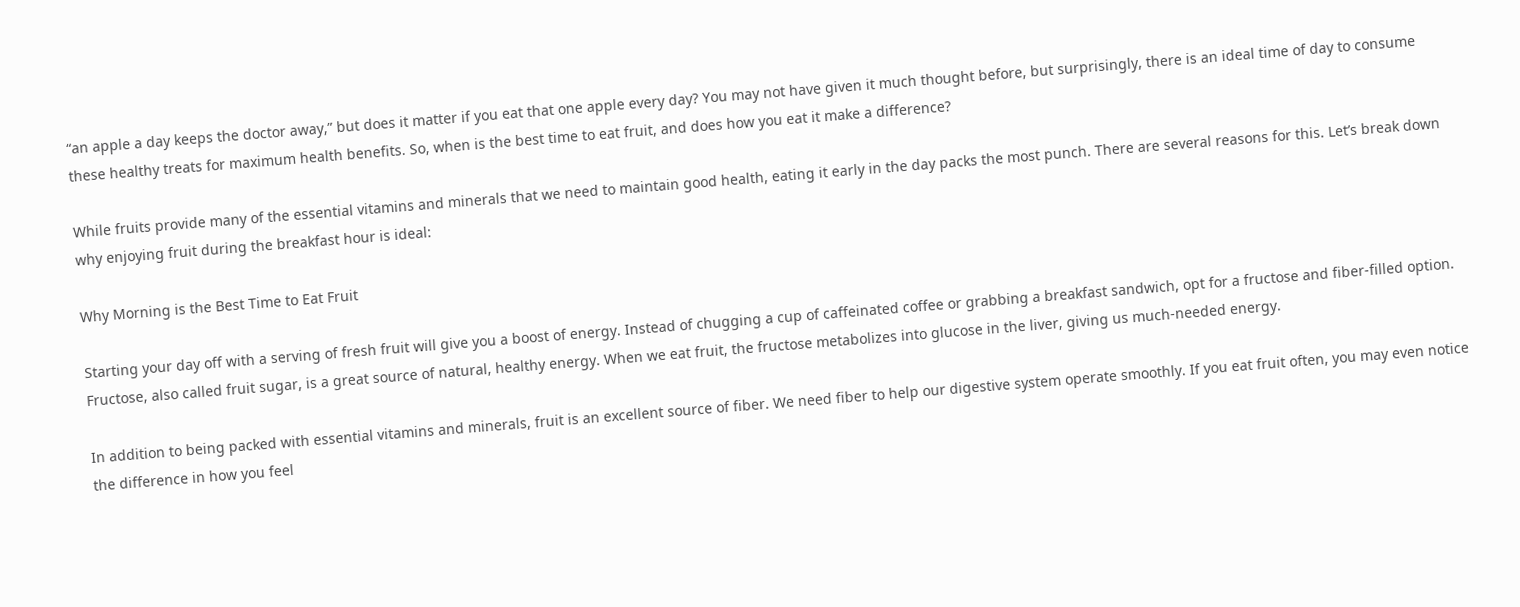“an apple a day keeps the doctor away,” but does it matter if you eat that one apple every day? You may not have given it much thought before, but surprisingly, there is an ideal time of day to consume these healthy treats for maximum health benefits. So, when is the best time to eat fruit, and does how you eat it make a difference?

While fruits provide many of the essential vitamins and minerals that we need to maintain good health, eating it early in the day packs the most punch. There are several reasons for this. Let’s break down why enjoying fruit during the breakfast hour is ideal:

Why Morning is the Best Time to Eat Fruit

Starting your day off with a serving of fresh fruit will give you a boost of energy. Instead of chugging a cup of caffeinated coffee or grabbing a breakfast sandwich, opt for a fructose and fiber-filled option. Fructose, also called fruit sugar, is a great source of natural, healthy energy. When we eat fruit, the fructose metabolizes into glucose in the liver, giving us much-needed energy.

In addition to being packed with essential vitamins and minerals, fruit is an excellent source of fiber. We need fiber to help our digestive system operate smoothly. If you eat fruit often, you may even notice the difference in how you feel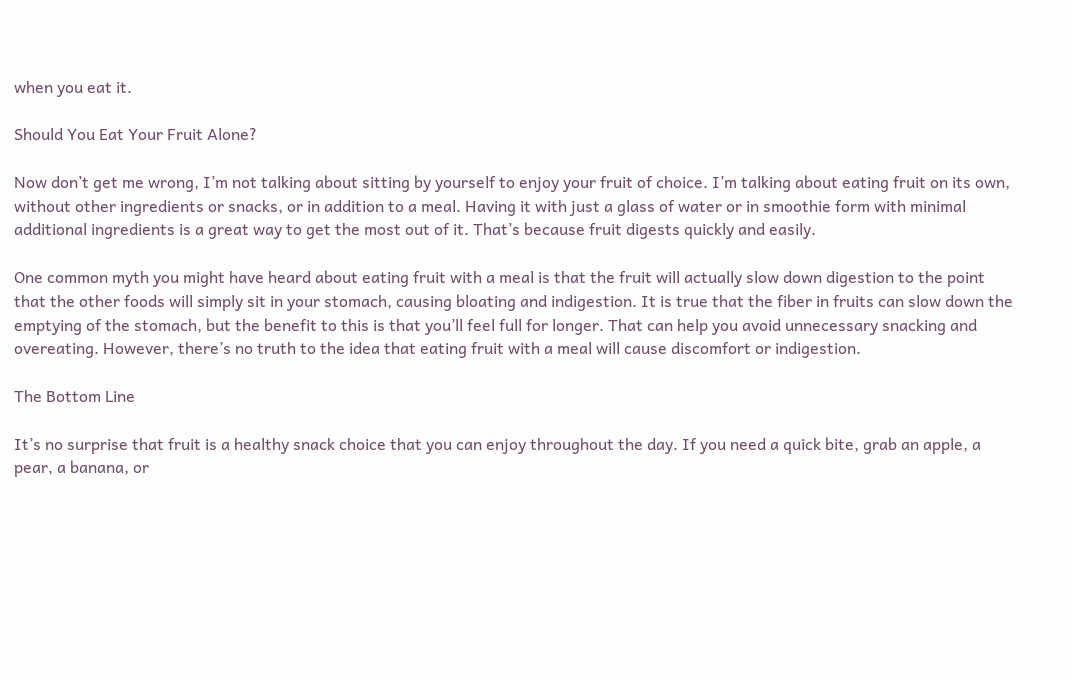when you eat it.

Should You Eat Your Fruit Alone?

Now don’t get me wrong, I’m not talking about sitting by yourself to enjoy your fruit of choice. I’m talking about eating fruit on its own, without other ingredients or snacks, or in addition to a meal. Having it with just a glass of water or in smoothie form with minimal additional ingredients is a great way to get the most out of it. That’s because fruit digests quickly and easily.

One common myth you might have heard about eating fruit with a meal is that the fruit will actually slow down digestion to the point that the other foods will simply sit in your stomach, causing bloating and indigestion. It is true that the fiber in fruits can slow down the emptying of the stomach, but the benefit to this is that you’ll feel full for longer. That can help you avoid unnecessary snacking and overeating. However, there’s no truth to the idea that eating fruit with a meal will cause discomfort or indigestion.

The Bottom Line

It’s no surprise that fruit is a healthy snack choice that you can enjoy throughout the day. If you need a quick bite, grab an apple, a pear, a banana, or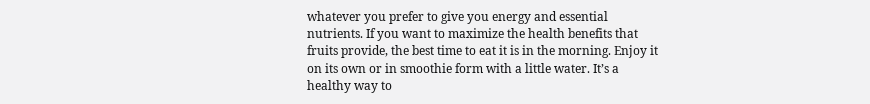whatever you prefer to give you energy and essential nutrients. If you want to maximize the health benefits that fruits provide, the best time to eat it is in the morning. Enjoy it on its own or in smoothie form with a little water. It’s a healthy way to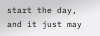start the day, and it just may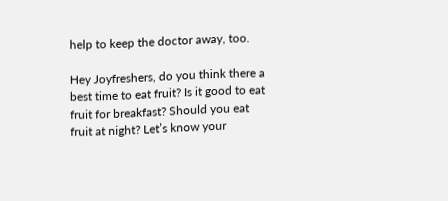help to keep the doctor away, too.

Hey Joyfreshers, do you think there a best time to eat fruit? Is it good to eat fruit for breakfast? Should you eat fruit at night? Let’s know your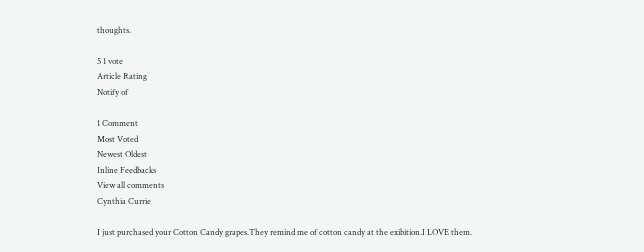thoughts.

5 1 vote
Article Rating
Notify of

1 Comment
Most Voted
Newest Oldest
Inline Feedbacks
View all comments
Cynthia Currie

I just purchased your Cotton Candy grapes.They remind me of cotton candy at the exibition.I LOVE them.